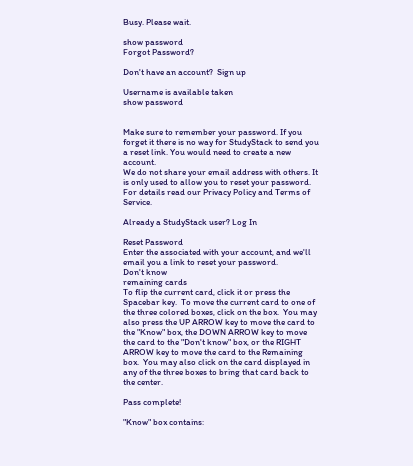Busy. Please wait.

show password
Forgot Password?

Don't have an account?  Sign up

Username is available taken
show password


Make sure to remember your password. If you forget it there is no way for StudyStack to send you a reset link. You would need to create a new account.
We do not share your email address with others. It is only used to allow you to reset your password. For details read our Privacy Policy and Terms of Service.

Already a StudyStack user? Log In

Reset Password
Enter the associated with your account, and we'll email you a link to reset your password.
Don't know
remaining cards
To flip the current card, click it or press the Spacebar key.  To move the current card to one of the three colored boxes, click on the box.  You may also press the UP ARROW key to move the card to the "Know" box, the DOWN ARROW key to move the card to the "Don't know" box, or the RIGHT ARROW key to move the card to the Remaining box.  You may also click on the card displayed in any of the three boxes to bring that card back to the center.

Pass complete!

"Know" box contains: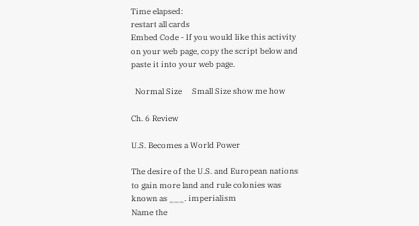Time elapsed:
restart all cards
Embed Code - If you would like this activity on your web page, copy the script below and paste it into your web page.

  Normal Size     Small Size show me how

Ch. 6 Review

U.S. Becomes a World Power

The desire of the U.S. and European nations to gain more land and rule colonies was known as ___. imperialism
Name the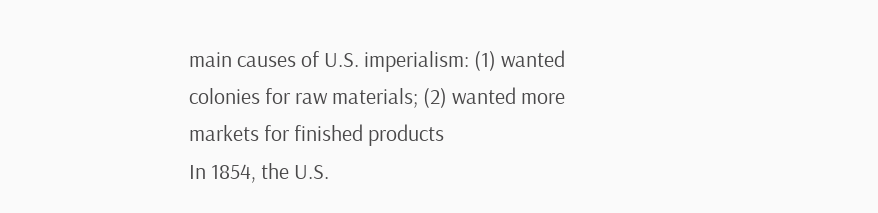main causes of U.S. imperialism: (1) wanted colonies for raw materials; (2) wanted more markets for finished products
In 1854, the U.S.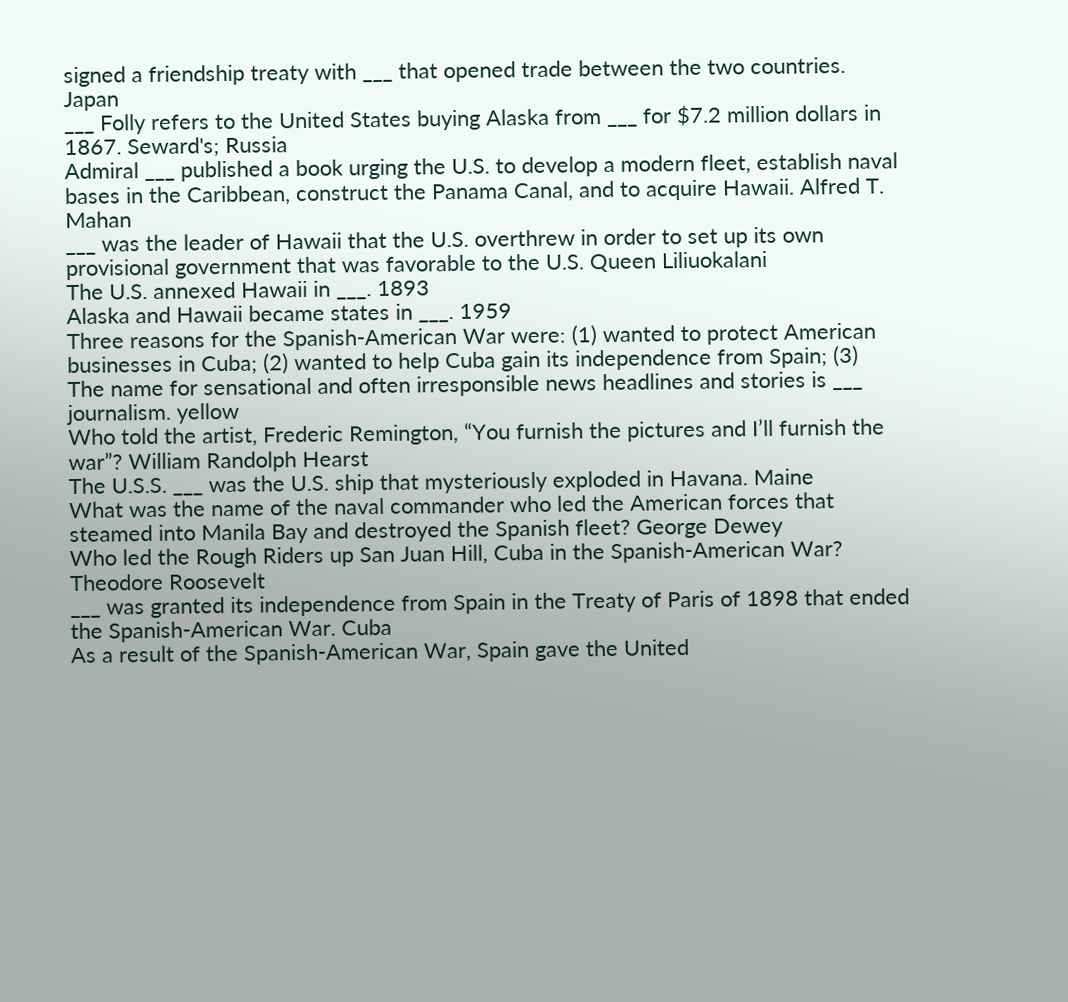signed a friendship treaty with ___ that opened trade between the two countries. Japan
___ Folly refers to the United States buying Alaska from ___ for $7.2 million dollars in 1867. Seward's; Russia
Admiral ___ published a book urging the U.S. to develop a modern fleet, establish naval bases in the Caribbean, construct the Panama Canal, and to acquire Hawaii. Alfred T. Mahan
___ was the leader of Hawaii that the U.S. overthrew in order to set up its own provisional government that was favorable to the U.S. Queen Liliuokalani
The U.S. annexed Hawaii in ___. 1893
Alaska and Hawaii became states in ___. 1959
Three reasons for the Spanish-American War were: (1) wanted to protect American businesses in Cuba; (2) wanted to help Cuba gain its independence from Spain; (3)
The name for sensational and often irresponsible news headlines and stories is ___ journalism. yellow
Who told the artist, Frederic Remington, “You furnish the pictures and I’ll furnish the war”? William Randolph Hearst
The U.S.S. ___ was the U.S. ship that mysteriously exploded in Havana. Maine
What was the name of the naval commander who led the American forces that steamed into Manila Bay and destroyed the Spanish fleet? George Dewey
Who led the Rough Riders up San Juan Hill, Cuba in the Spanish-American War? Theodore Roosevelt
___ was granted its independence from Spain in the Treaty of Paris of 1898 that ended the Spanish-American War. Cuba
As a result of the Spanish-American War, Spain gave the United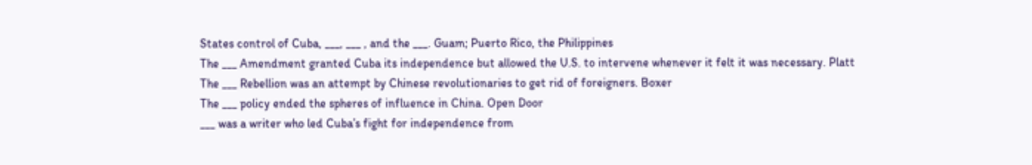States control of Cuba, ___, ___ , and the ___. Guam; Puerto Rico, the Philippines
The ___ Amendment granted Cuba its independence but allowed the U.S. to intervene whenever it felt it was necessary. Platt
The ___ Rebellion was an attempt by Chinese revolutionaries to get rid of foreigners. Boxer
The ___ policy ended the spheres of influence in China. Open Door
___ was a writer who led Cuba’s fight for independence from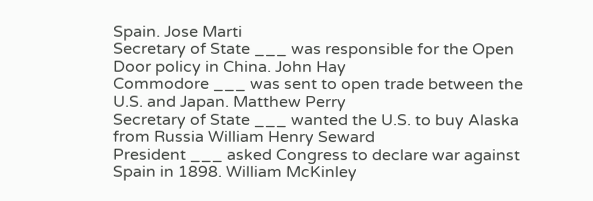Spain. Jose Marti
Secretary of State ___ was responsible for the Open Door policy in China. John Hay
Commodore ___ was sent to open trade between the U.S. and Japan. Matthew Perry
Secretary of State ___ wanted the U.S. to buy Alaska from Russia William Henry Seward
President ___ asked Congress to declare war against Spain in 1898. William McKinley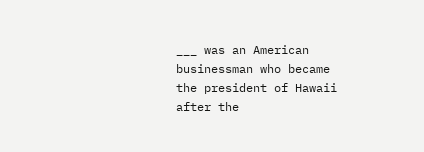___ was an American businessman who became the president of Hawaii after the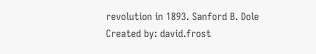revolution in 1893. Sanford B. Dole
Created by: david.frost